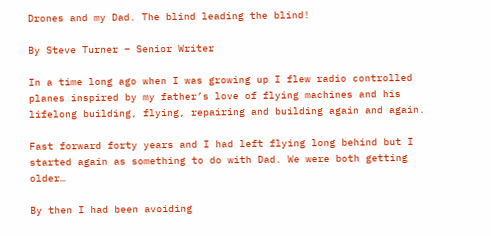Drones and my Dad. The blind leading the blind!

By Steve Turner – Senior Writer

In a time long ago when I was growing up I flew radio controlled planes inspired by my father’s love of flying machines and his lifelong building, flying, repairing and building again and again.

Fast forward forty years and I had left flying long behind but I started again as something to do with Dad. We were both getting older…

By then I had been avoiding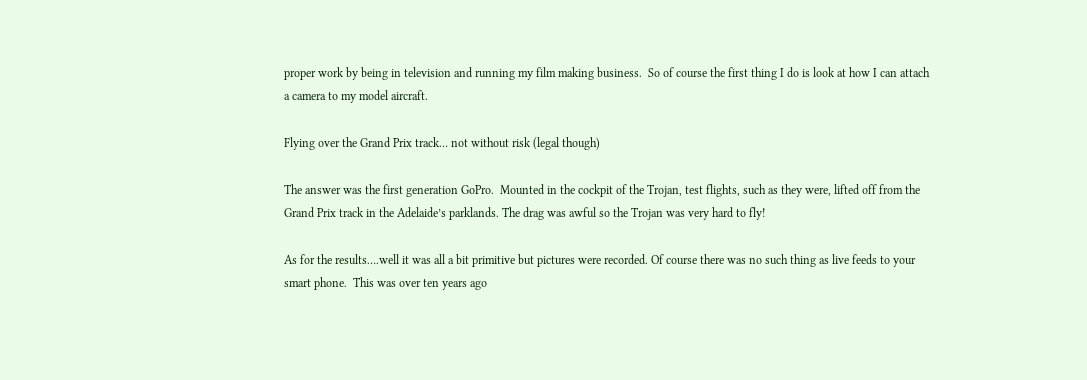proper work by being in television and running my film making business.  So of course the first thing I do is look at how I can attach a camera to my model aircraft.

Flying over the Grand Prix track… not without risk (legal though)

The answer was the first generation GoPro.  Mounted in the cockpit of the Trojan, test flights, such as they were, lifted off from the Grand Prix track in the Adelaide’s parklands. The drag was awful so the Trojan was very hard to fly!

As for the results….well it was all a bit primitive but pictures were recorded. Of course there was no such thing as live feeds to your smart phone.  This was over ten years ago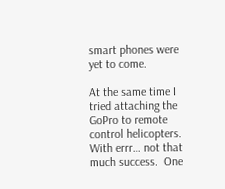smart phones were yet to come.

At the same time I tried attaching the GoPro to remote control helicopters. With errr… not that much success.  One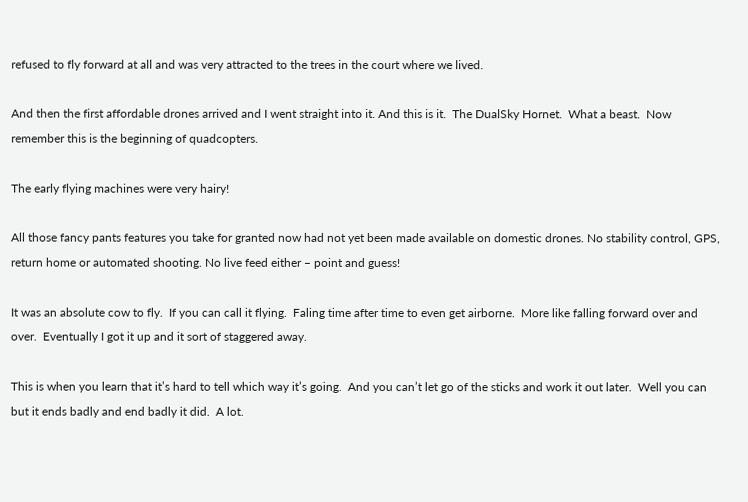refused to fly forward at all and was very attracted to the trees in the court where we lived.

And then the first affordable drones arrived and I went straight into it. And this is it.  The DualSky Hornet.  What a beast.  Now remember this is the beginning of quadcopters.

The early flying machines were very hairy!

All those fancy pants features you take for granted now had not yet been made available on domestic drones. No stability control, GPS, return home or automated shooting. No live feed either – point and guess!

It was an absolute cow to fly.  If you can call it flying.  Faling time after time to even get airborne.  More like falling forward over and over.  Eventually I got it up and it sort of staggered away.

This is when you learn that it’s hard to tell which way it’s going.  And you can’t let go of the sticks and work it out later.  Well you can but it ends badly and end badly it did.  A lot.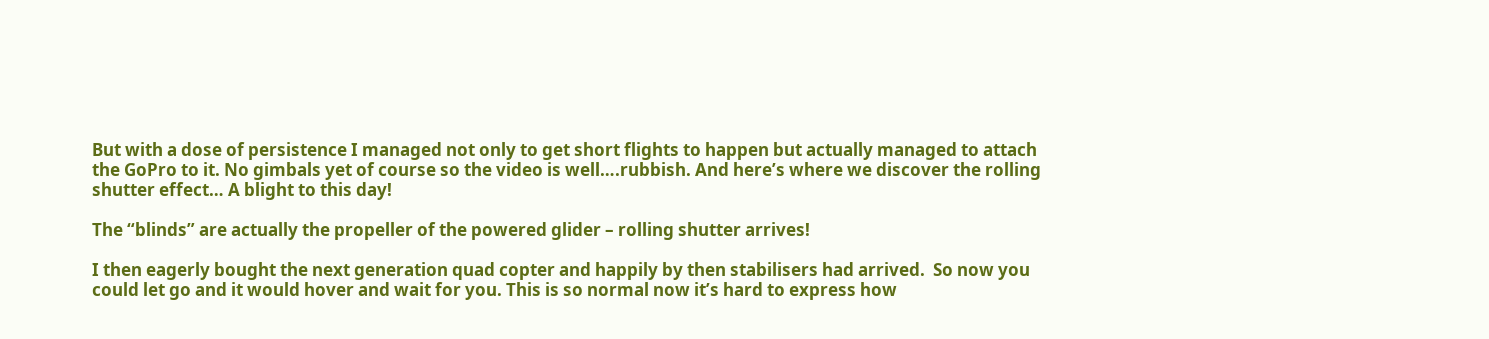But with a dose of persistence I managed not only to get short flights to happen but actually managed to attach the GoPro to it. No gimbals yet of course so the video is well….rubbish. And here’s where we discover the rolling shutter effect… A blight to this day!

The “blinds” are actually the propeller of the powered glider – rolling shutter arrives!

I then eagerly bought the next generation quad copter and happily by then stabilisers had arrived.  So now you could let go and it would hover and wait for you. This is so normal now it’s hard to express how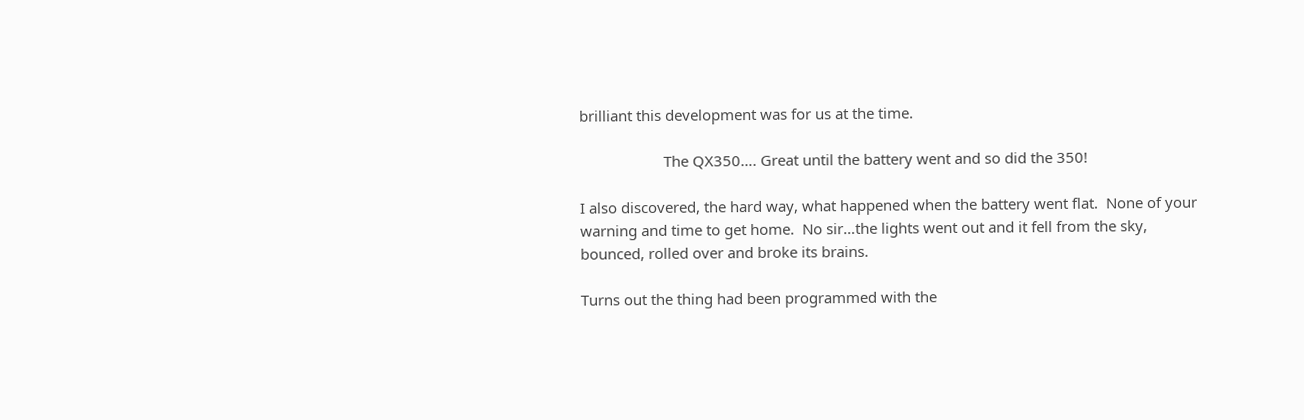brilliant this development was for us at the time.

                     The QX350…. Great until the battery went and so did the 350!

I also discovered, the hard way, what happened when the battery went flat.  None of your warning and time to get home.  No sir…the lights went out and it fell from the sky, bounced, rolled over and broke its brains.

Turns out the thing had been programmed with the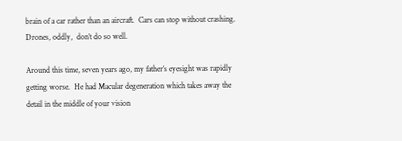brain of a car rather than an aircraft.  Cars can stop without crashing.  Drones, oddly,  don’t do so well.

Around this time, seven years ago, my father’s eyesight was rapidly getting worse.  He had Macular degeneration which takes away the detail in the middle of your vision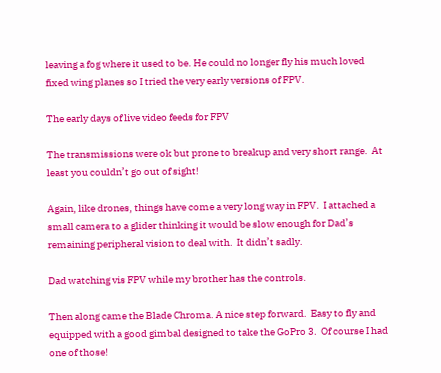leaving a fog where it used to be. He could no longer fly his much loved fixed wing planes so I tried the very early versions of FPV.

The early days of live video feeds for FPV

The transmissions were ok but prone to breakup and very short range.  At least you couldn’t go out of sight!

Again, like drones, things have come a very long way in FPV.  I attached a small camera to a glider thinking it would be slow enough for Dad’s remaining peripheral vision to deal with.  It didn’t sadly.

Dad watching vis FPV while my brother has the controls.

Then along came the Blade Chroma. A nice step forward.  Easy to fly and equipped with a good gimbal designed to take the GoPro 3.  Of course I had one of those!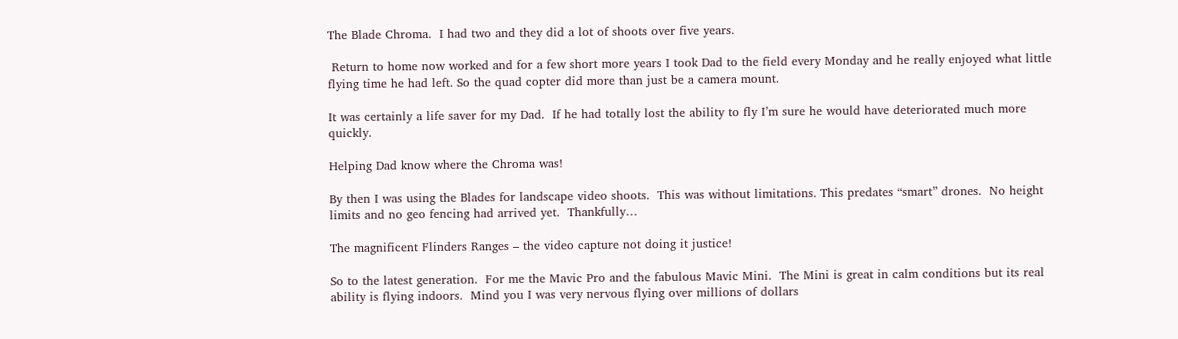The Blade Chroma.  I had two and they did a lot of shoots over five years.

 Return to home now worked and for a few short more years I took Dad to the field every Monday and he really enjoyed what little flying time he had left. So the quad copter did more than just be a camera mount.

It was certainly a life saver for my Dad.  If he had totally lost the ability to fly I’m sure he would have deteriorated much more quickly.

Helping Dad know where the Chroma was!

By then I was using the Blades for landscape video shoots.  This was without limitations. This predates “smart” drones.  No height limits and no geo fencing had arrived yet.  Thankfully…

The magnificent Flinders Ranges – the video capture not doing it justice!

So to the latest generation.  For me the Mavic Pro and the fabulous Mavic Mini.  The Mini is great in calm conditions but its real ability is flying indoors.  Mind you I was very nervous flying over millions of dollars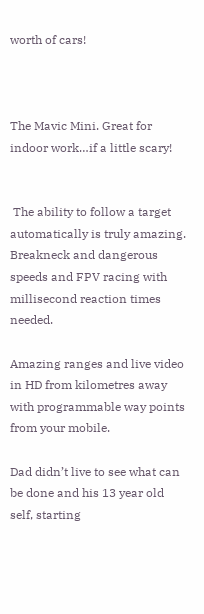worth of cars!



The Mavic Mini. Great for indoor work…if a little scary!


 The ability to follow a target automatically is truly amazing. Breakneck and dangerous speeds and FPV racing with millisecond reaction times needed.

Amazing ranges and live video in HD from kilometres away with programmable way points from your mobile.

Dad didn’t live to see what can be done and his 13 year old self, starting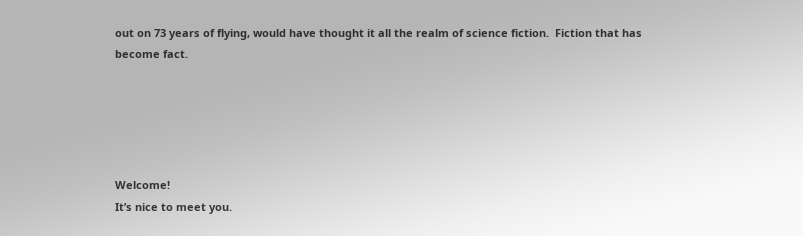out on 73 years of flying, would have thought it all the realm of science fiction.  Fiction that has become fact.





Welcome!
It’s nice to meet you.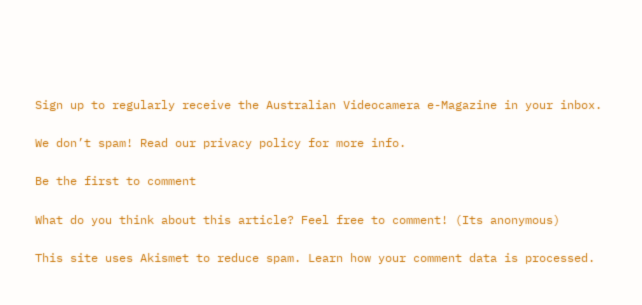Sign up to regularly receive the Australian Videocamera e-Magazine in your inbox.

We don’t spam! Read our privacy policy for more info.

Be the first to comment

What do you think about this article? Feel free to comment! (Its anonymous)

This site uses Akismet to reduce spam. Learn how your comment data is processed.